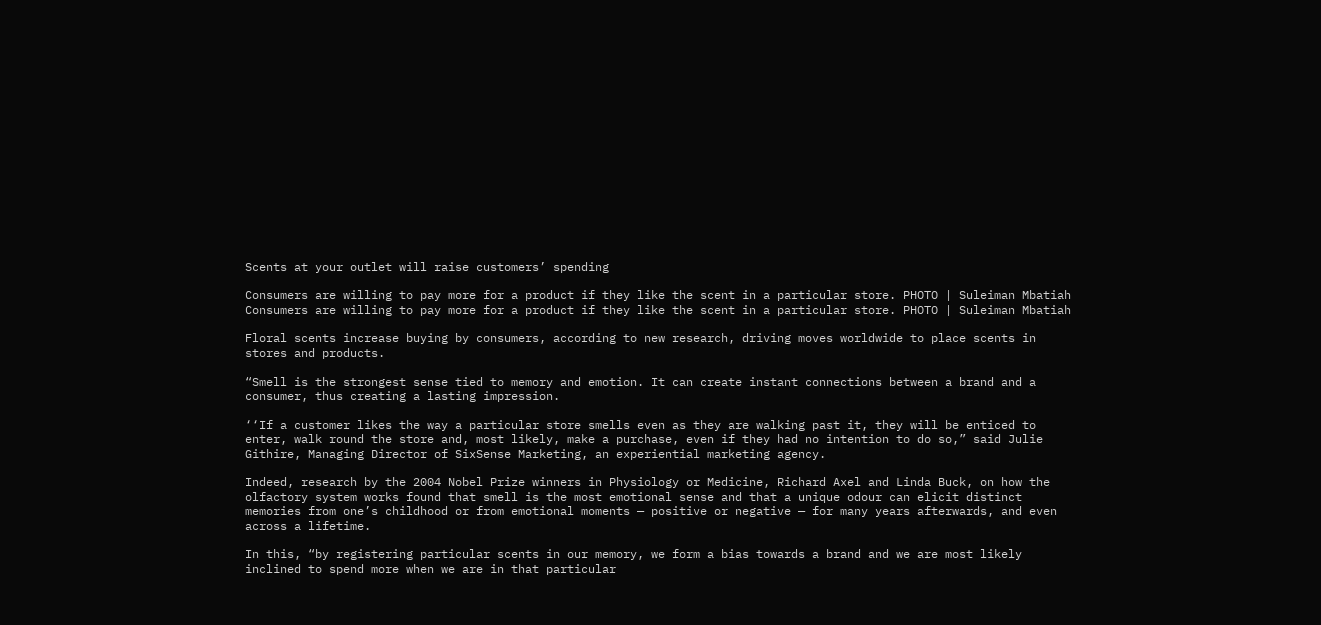Scents at your outlet will raise customers’ spending

Consumers are willing to pay more for a product if they like the scent in a particular store. PHOTO | Suleiman Mbatiah
Consumers are willing to pay more for a product if they like the scent in a particular store. PHOTO | Suleiman Mbatiah

Floral scents increase buying by consumers, according to new research, driving moves worldwide to place scents in stores and products.

“Smell is the strongest sense tied to memory and emotion. It can create instant connections between a brand and a consumer, thus creating a lasting impression.

‘‘If a customer likes the way a particular store smells even as they are walking past it, they will be enticed to enter, walk round the store and, most likely, make a purchase, even if they had no intention to do so,” said Julie Githire, Managing Director of SixSense Marketing, an experiential marketing agency.

Indeed, research by the 2004 Nobel Prize winners in Physiology or Medicine, Richard Axel and Linda Buck, on how the olfactory system works found that smell is the most emotional sense and that a unique odour can elicit distinct memories from one’s childhood or from emotional moments — positive or negative — for many years afterwards, and even across a lifetime.

In this, “by registering particular scents in our memory, we form a bias towards a brand and we are most likely inclined to spend more when we are in that particular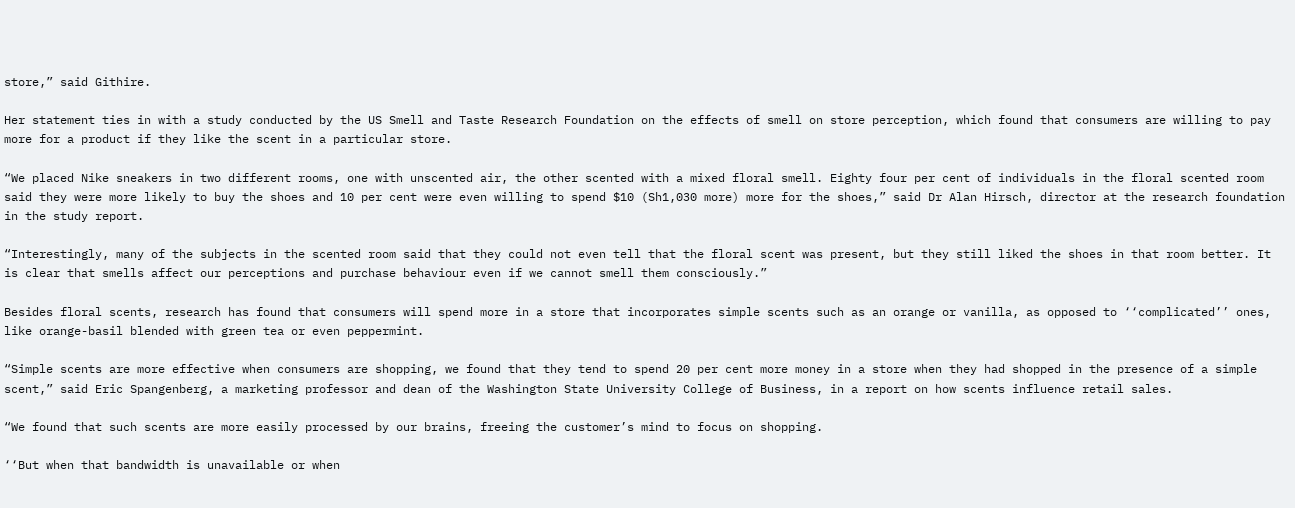store,” said Githire.

Her statement ties in with a study conducted by the US Smell and Taste Research Foundation on the effects of smell on store perception, which found that consumers are willing to pay more for a product if they like the scent in a particular store.

“We placed Nike sneakers in two different rooms, one with unscented air, the other scented with a mixed floral smell. Eighty four per cent of individuals in the floral scented room said they were more likely to buy the shoes and 10 per cent were even willing to spend $10 (Sh1,030 more) more for the shoes,” said Dr Alan Hirsch, director at the research foundation in the study report.

“Interestingly, many of the subjects in the scented room said that they could not even tell that the floral scent was present, but they still liked the shoes in that room better. It is clear that smells affect our perceptions and purchase behaviour even if we cannot smell them consciously.”

Besides floral scents, research has found that consumers will spend more in a store that incorporates simple scents such as an orange or vanilla, as opposed to ‘‘complicated’’ ones, like orange-basil blended with green tea or even peppermint.

“Simple scents are more effective when consumers are shopping, we found that they tend to spend 20 per cent more money in a store when they had shopped in the presence of a simple scent,” said Eric Spangenberg, a marketing professor and dean of the Washington State University College of Business, in a report on how scents influence retail sales.

“We found that such scents are more easily processed by our brains, freeing the customer’s mind to focus on shopping.

‘‘But when that bandwidth is unavailable or when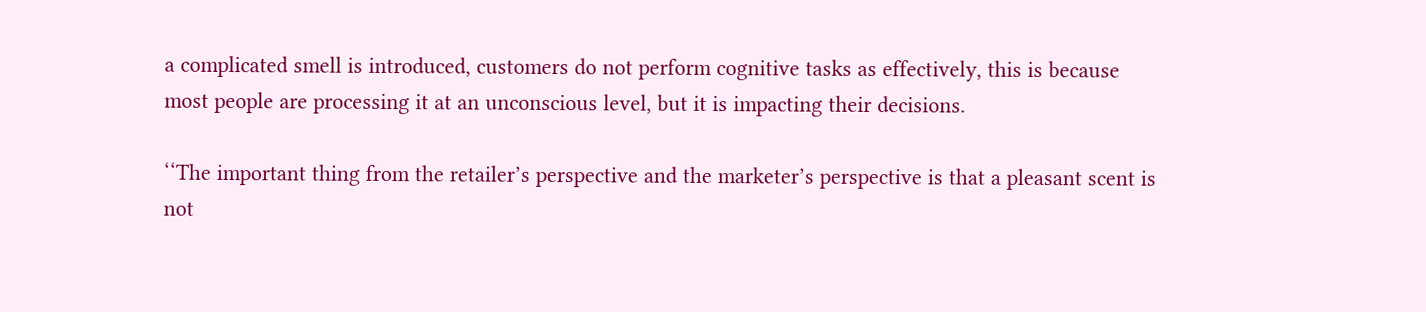a complicated smell is introduced, customers do not perform cognitive tasks as effectively, this is because most people are processing it at an unconscious level, but it is impacting their decisions.

‘‘The important thing from the retailer’s perspective and the marketer’s perspective is that a pleasant scent is not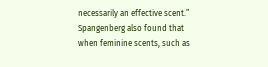necessarily an effective scent.”
Spangenberg also found that when feminine scents, such as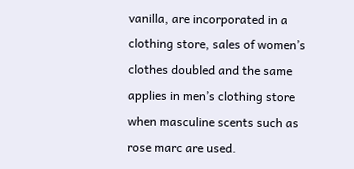vanilla, are incorporated in a clothing store, sales of women’s clothes doubled and the same applies in men’s clothing store when masculine scents such as rose marc are used.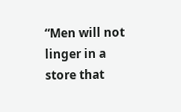“Men will not linger in a store that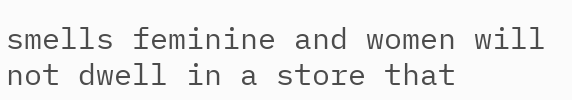smells feminine and women will not dwell in a store that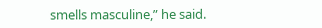smells masculine,” he said.